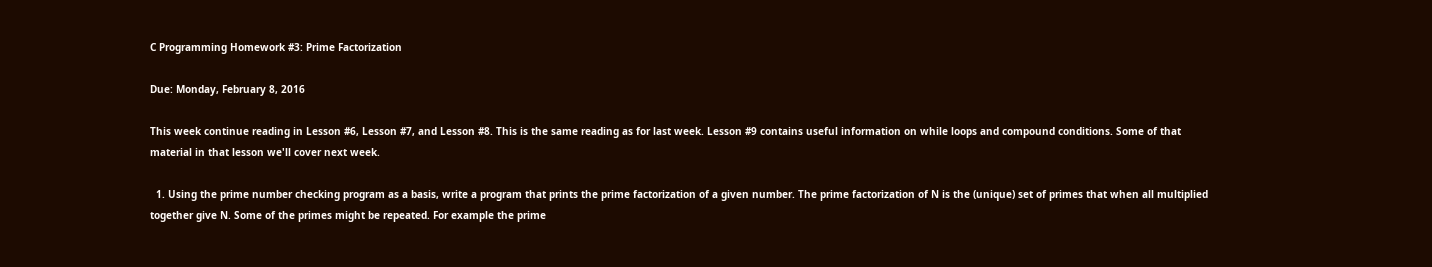C Programming Homework #3: Prime Factorization

Due: Monday, February 8, 2016

This week continue reading in Lesson #6, Lesson #7, and Lesson #8. This is the same reading as for last week. Lesson #9 contains useful information on while loops and compound conditions. Some of that material in that lesson we'll cover next week.

  1. Using the prime number checking program as a basis, write a program that prints the prime factorization of a given number. The prime factorization of N is the (unique) set of primes that when all multiplied together give N. Some of the primes might be repeated. For example the prime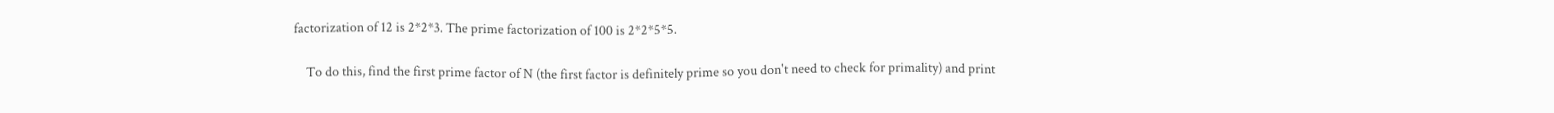factorization of 12 is 2*2*3. The prime factorization of 100 is 2*2*5*5.

    To do this, find the first prime factor of N (the first factor is definitely prime so you don't need to check for primality) and print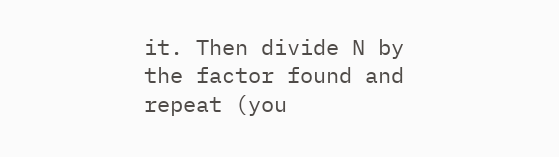it. Then divide N by the factor found and repeat (you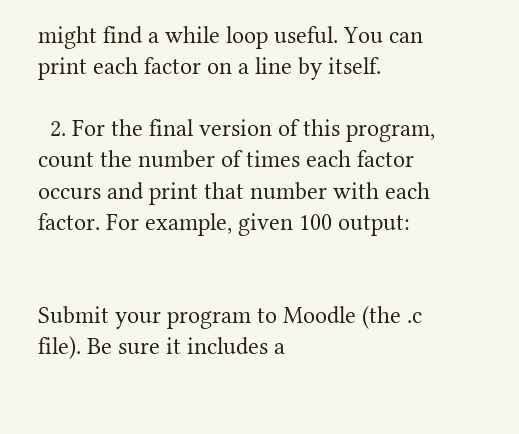might find a while loop useful. You can print each factor on a line by itself.

  2. For the final version of this program, count the number of times each factor occurs and print that number with each factor. For example, given 100 output:


Submit your program to Moodle (the .c file). Be sure it includes a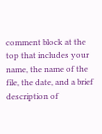comment block at the top that includes your name, the name of the file, the date, and a brief description of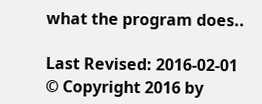what the program does..

Last Revised: 2016-02-01
© Copyright 2016 by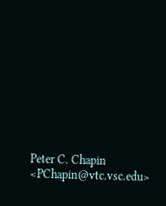Peter C. Chapin <PChapin@vtc.vsc.edu>